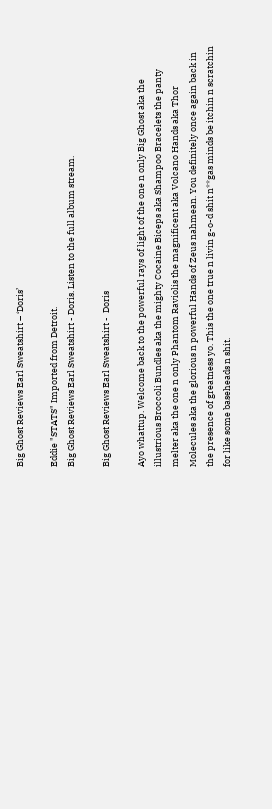Big Ghost Reviews Earl Sweatshirt – ‘Doris’

Eddie "STATS" Imported from Detroit.
Big Ghost Reviews Earl Sweatshirt - Doris. Listen to the full album stream.

Big Ghost Reviews Earl Sweatshirt -  Doris

Ayo whattup. Welcome back to the powerful rays of light of the one n only Big Ghost aka the illustrious Broccoli Bundles aka the mighty Cocaine Biceps aka Shampoo Bracelets the panty melter aka the one n only Phantom Raviolis the magnificent aka Volcano Hands aka Thor Molecules aka the glorious n powerful Hands of Zeus nahmean. You definitely once again back in the presence of greatness yo. This the one true n livin g-o-d shit n**gas minds be itchin n scratchin for like some baseheads n shit.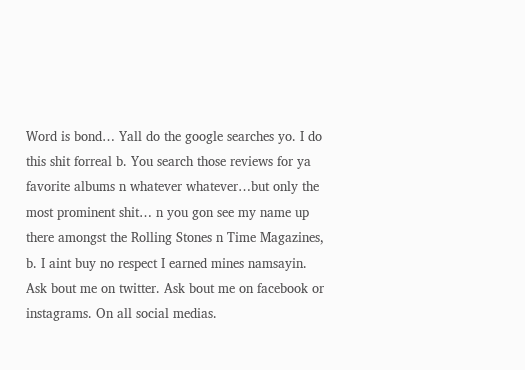Word is bond… Yall do the google searches yo. I do this shit forreal b. You search those reviews for ya favorite albums n whatever whatever…but only the most prominent shit… n you gon see my name up there amongst the Rolling Stones n Time Magazines, b. I aint buy no respect I earned mines namsayin. Ask bout me on twitter. Ask bout me on facebook or instagrams. On all social medias.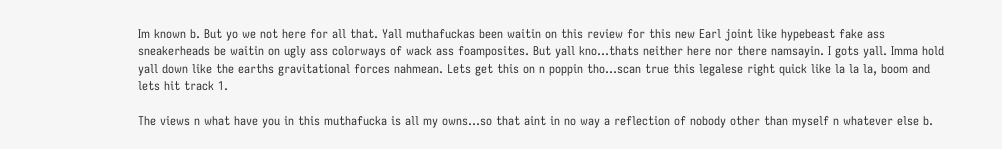Im known b. But yo we not here for all that. Yall muthafuckas been waitin on this review for this new Earl joint like hypebeast fake ass sneakerheads be waitin on ugly ass colorways of wack ass foamposites. But yall kno…thats neither here nor there namsayin. I gots yall. Imma hold yall down like the earths gravitational forces nahmean. Lets get this on n poppin tho…scan true this legalese right quick like la la la, boom and lets hit track 1.

The views n what have you in this muthafucka is all my owns…so that aint in no way a reflection of nobody other than myself n whatever else b.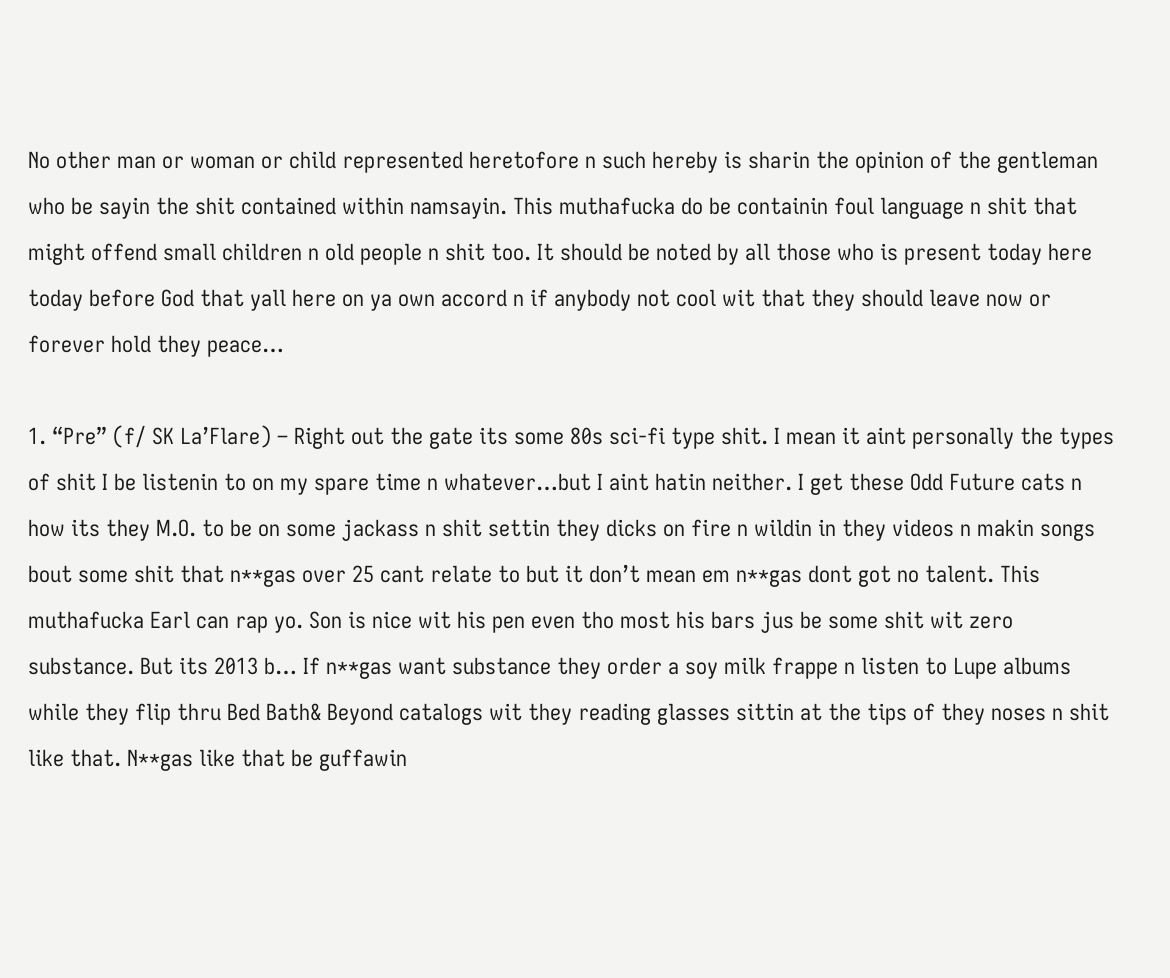No other man or woman or child represented heretofore n such hereby is sharin the opinion of the gentleman who be sayin the shit contained within namsayin. This muthafucka do be containin foul language n shit that might offend small children n old people n shit too. It should be noted by all those who is present today here today before God that yall here on ya own accord n if anybody not cool wit that they should leave now or forever hold they peace…

1. “Pre” (f/ SK La’Flare) – Right out the gate its some 80s sci-fi type shit. I mean it aint personally the types of shit I be listenin to on my spare time n whatever…but I aint hatin neither. I get these Odd Future cats n how its they M.O. to be on some jackass n shit settin they dicks on fire n wildin in they videos n makin songs bout some shit that n**gas over 25 cant relate to but it don’t mean em n**gas dont got no talent. This muthafucka Earl can rap yo. Son is nice wit his pen even tho most his bars jus be some shit wit zero substance. But its 2013 b… If n**gas want substance they order a soy milk frappe n listen to Lupe albums while they flip thru Bed Bath& Beyond catalogs wit they reading glasses sittin at the tips of they noses n shit like that. N**gas like that be guffawin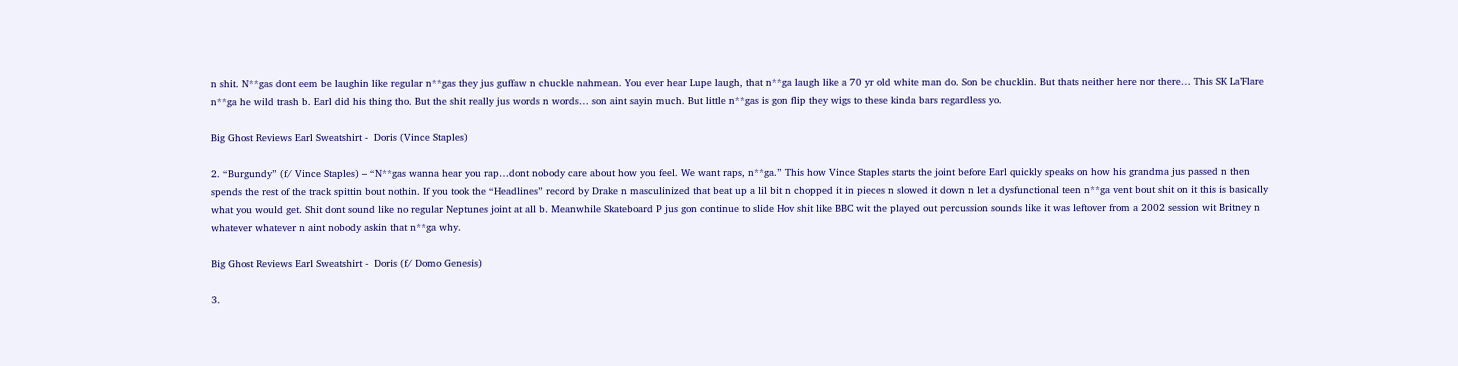n shit. N**gas dont eem be laughin like regular n**gas they jus guffaw n chuckle nahmean. You ever hear Lupe laugh, that n**ga laugh like a 70 yr old white man do. Son be chucklin. But thats neither here nor there… This SK La’Flare n**ga he wild trash b. Earl did his thing tho. But the shit really jus words n words… son aint sayin much. But little n**gas is gon flip they wigs to these kinda bars regardless yo.

Big Ghost Reviews Earl Sweatshirt -  Doris (Vince Staples)

2. “Burgundy” (f/ Vince Staples) – “N**gas wanna hear you rap…dont nobody care about how you feel. We want raps, n**ga.” This how Vince Staples starts the joint before Earl quickly speaks on how his grandma jus passed n then spends the rest of the track spittin bout nothin. If you took the “Headlines” record by Drake n masculinized that beat up a lil bit n chopped it in pieces n slowed it down n let a dysfunctional teen n**ga vent bout shit on it this is basically what you would get. Shit dont sound like no regular Neptunes joint at all b. Meanwhile Skateboard P jus gon continue to slide Hov shit like BBC wit the played out percussion sounds like it was leftover from a 2002 session wit Britney n whatever whatever n aint nobody askin that n**ga why.

Big Ghost Reviews Earl Sweatshirt -  Doris (f/ Domo Genesis)

3.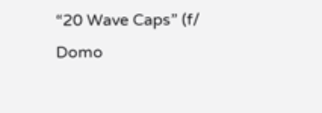“20 Wave Caps” (f/ Domo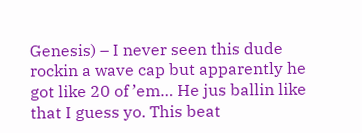Genesis) – I never seen this dude rockin a wave cap but apparently he got like 20 of ’em… He jus ballin like that I guess yo. This beat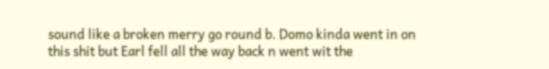sound like a broken merry go round b. Domo kinda went in on this shit but Earl fell all the way back n went wit the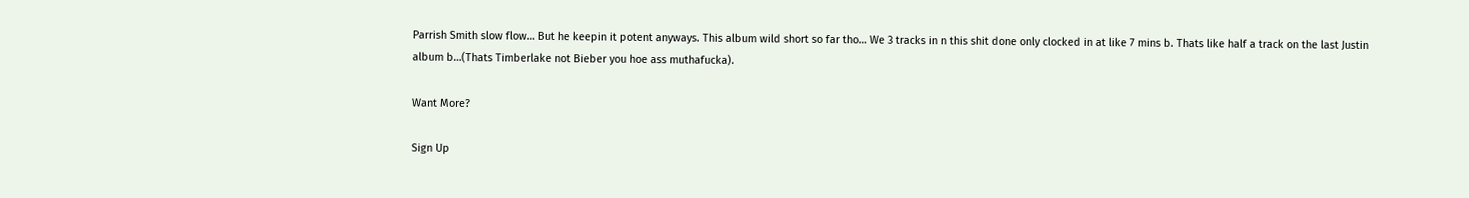Parrish Smith slow flow… But he keepin it potent anyways. This album wild short so far tho… We 3 tracks in n this shit done only clocked in at like 7 mins b. Thats like half a track on the last Justin album b…(Thats Timberlake not Bieber you hoe ass muthafucka).

Want More?

Sign Up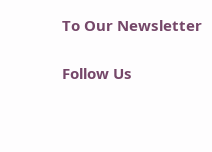To Our Newsletter

Follow Us